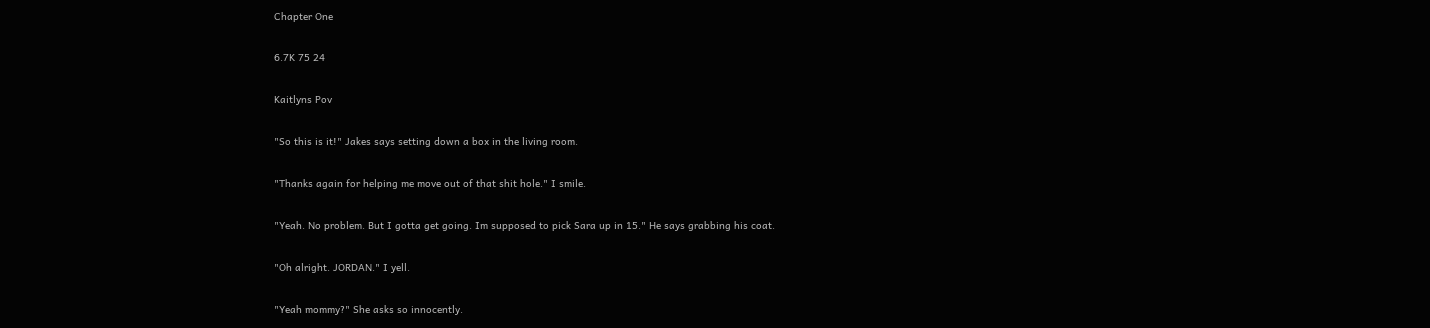Chapter One

6.7K 75 24

Kaitlyns Pov

"So this is it!" Jakes says setting down a box in the living room.

"Thanks again for helping me move out of that shit hole." I smile.

"Yeah. No problem. But I gotta get going. Im supposed to pick Sara up in 15." He says grabbing his coat.

"Oh alright. JORDAN." I yell.

"Yeah mommy?" She asks so innocently.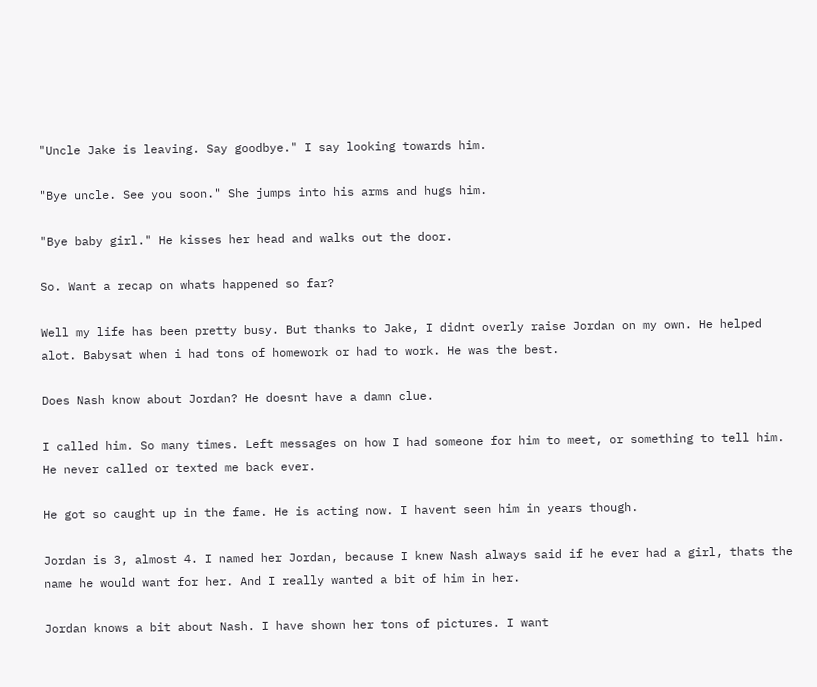"Uncle Jake is leaving. Say goodbye." I say looking towards him.

"Bye uncle. See you soon." She jumps into his arms and hugs him.

"Bye baby girl." He kisses her head and walks out the door.

So. Want a recap on whats happened so far?

Well my life has been pretty busy. But thanks to Jake, I didnt overly raise Jordan on my own. He helped alot. Babysat when i had tons of homework or had to work. He was the best.

Does Nash know about Jordan? He doesnt have a damn clue.

I called him. So many times. Left messages on how I had someone for him to meet, or something to tell him. He never called or texted me back ever.

He got so caught up in the fame. He is acting now. I havent seen him in years though.

Jordan is 3, almost 4. I named her Jordan, because I knew Nash always said if he ever had a girl, thats the name he would want for her. And I really wanted a bit of him in her.

Jordan knows a bit about Nash. I have shown her tons of pictures. I want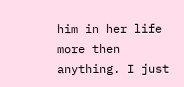him in her life more then anything. I just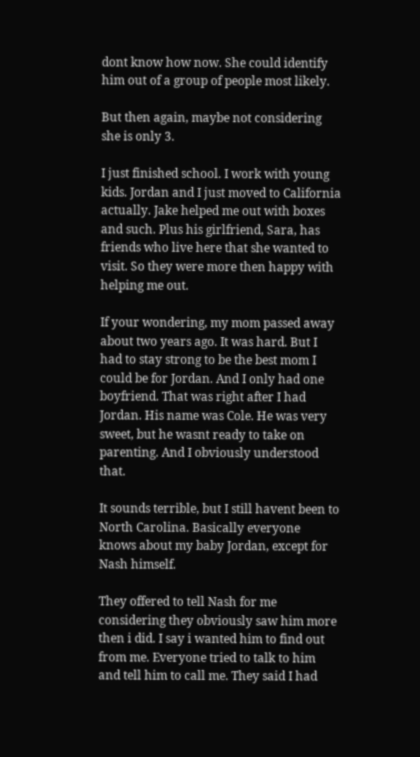dont know how now. She could identify him out of a group of people most likely.

But then again, maybe not considering she is only 3.

I just finished school. I work with young kids. Jordan and I just moved to California actually. Jake helped me out with boxes and such. Plus his girlfriend, Sara, has friends who live here that she wanted to visit. So they were more then happy with helping me out.

If your wondering, my mom passed away about two years ago. It was hard. But I had to stay strong to be the best mom I could be for Jordan. And I only had one boyfriend. That was right after I had Jordan. His name was Cole. He was very sweet, but he wasnt ready to take on parenting. And I obviously understood that.

It sounds terrible, but I still havent been to North Carolina. Basically everyone knows about my baby Jordan, except for Nash himself.

They offered to tell Nash for me considering they obviously saw him more then i did. I say i wanted him to find out from me. Everyone tried to talk to him and tell him to call me. They said I had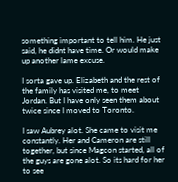something important to tell him. He just said, he didnt have time. Or would make up another lame excuse.

I sorta gave up. Elizabeth and the rest of the family has visited me, to meet Jordan. But I have only seen them about twice since I moved to Toronto.

I saw Aubrey alot. She came to visit me constantly. Her and Cameron are still together, but since Magcon started, all of the guys are gone alot. So its hard for her to see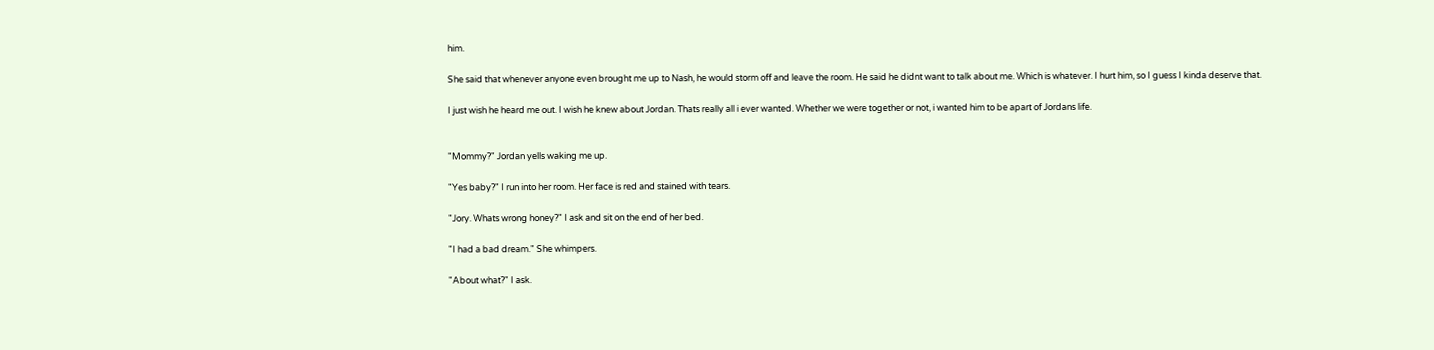him.

She said that whenever anyone even brought me up to Nash, he would storm off and leave the room. He said he didnt want to talk about me. Which is whatever. I hurt him, so I guess I kinda deserve that.

I just wish he heard me out. I wish he knew about Jordan. Thats really all i ever wanted. Whether we were together or not, i wanted him to be apart of Jordans life.


"Mommy?" Jordan yells waking me up.

"Yes baby?" I run into her room. Her face is red and stained with tears.

"Jory. Whats wrong honey?" I ask and sit on the end of her bed.

"I had a bad dream." She whimpers.

"About what?" I ask.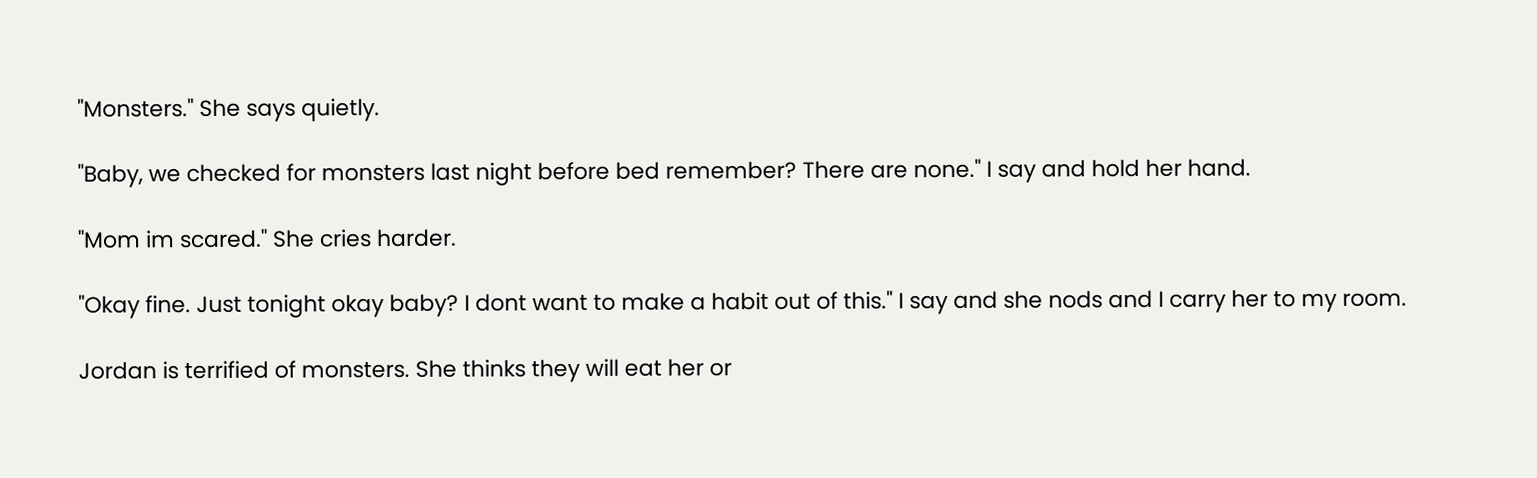"Monsters." She says quietly.

"Baby, we checked for monsters last night before bed remember? There are none." I say and hold her hand.

"Mom im scared." She cries harder.

"Okay fine. Just tonight okay baby? I dont want to make a habit out of this." I say and she nods and I carry her to my room.

Jordan is terrified of monsters. She thinks they will eat her or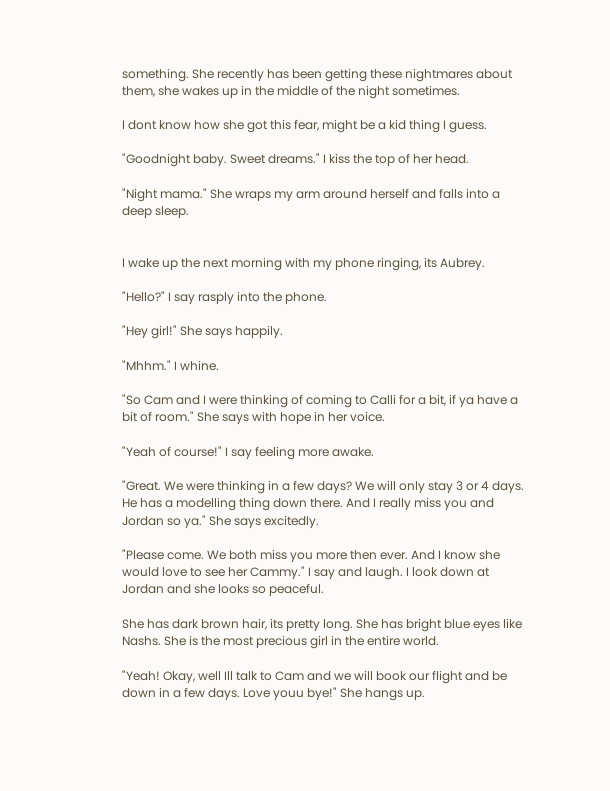something. She recently has been getting these nightmares about them, she wakes up in the middle of the night sometimes.

I dont know how she got this fear, might be a kid thing I guess.

"Goodnight baby. Sweet dreams." I kiss the top of her head.

"Night mama." She wraps my arm around herself and falls into a deep sleep.


I wake up the next morning with my phone ringing, its Aubrey.

"Hello?" I say rasply into the phone.

"Hey girl!" She says happily.

"Mhhm." I whine.

"So Cam and I were thinking of coming to Calli for a bit, if ya have a bit of room." She says with hope in her voice.

"Yeah of course!" I say feeling more awake.

"Great. We were thinking in a few days? We will only stay 3 or 4 days. He has a modelling thing down there. And I really miss you and Jordan so ya." She says excitedly.

"Please come. We both miss you more then ever. And I know she would love to see her Cammy." I say and laugh. I look down at Jordan and she looks so peaceful.

She has dark brown hair, its pretty long. She has bright blue eyes like Nashs. She is the most precious girl in the entire world.

"Yeah! Okay, well Ill talk to Cam and we will book our flight and be down in a few days. Love youu bye!" She hangs up.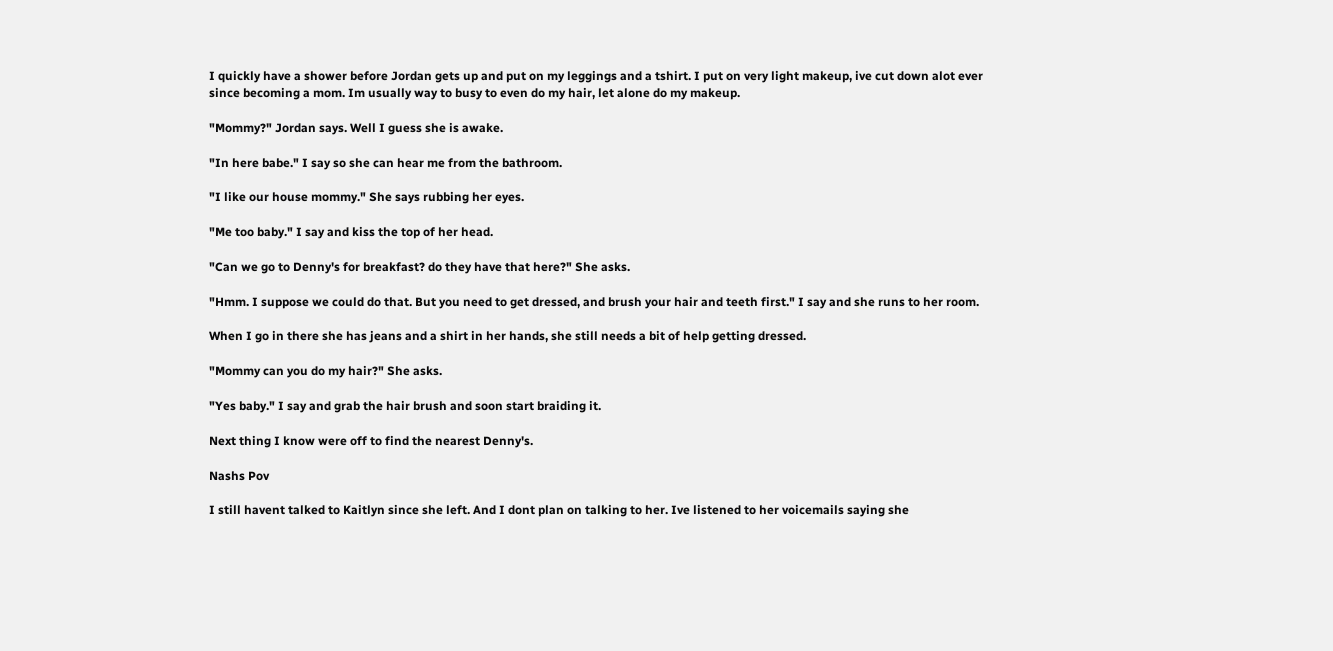I quickly have a shower before Jordan gets up and put on my leggings and a tshirt. I put on very light makeup, ive cut down alot ever since becoming a mom. Im usually way to busy to even do my hair, let alone do my makeup.

"Mommy?" Jordan says. Well I guess she is awake.

"In here babe." I say so she can hear me from the bathroom.

"I like our house mommy." She says rubbing her eyes.

"Me too baby." I say and kiss the top of her head.

"Can we go to Denny's for breakfast? do they have that here?" She asks.

"Hmm. I suppose we could do that. But you need to get dressed, and brush your hair and teeth first." I say and she runs to her room.

When I go in there she has jeans and a shirt in her hands, she still needs a bit of help getting dressed.

"Mommy can you do my hair?" She asks.

"Yes baby." I say and grab the hair brush and soon start braiding it.

Next thing I know were off to find the nearest Denny's.

Nashs Pov

I still havent talked to Kaitlyn since she left. And I dont plan on talking to her. Ive listened to her voicemails saying she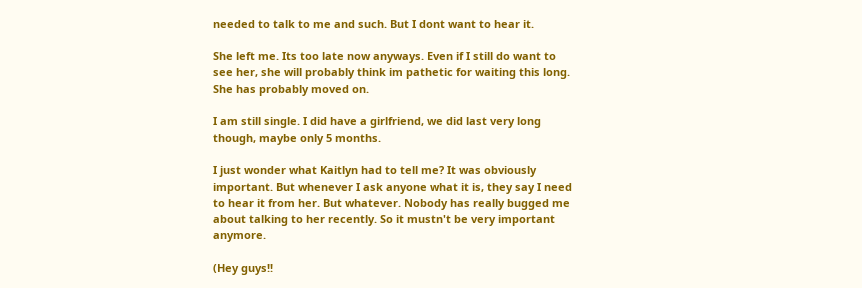needed to talk to me and such. But I dont want to hear it.

She left me. Its too late now anyways. Even if I still do want to see her, she will probably think im pathetic for waiting this long. She has probably moved on.

I am still single. I did have a girlfriend, we did last very long though, maybe only 5 months.

I just wonder what Kaitlyn had to tell me? It was obviously important. But whenever I ask anyone what it is, they say I need to hear it from her. But whatever. Nobody has really bugged me about talking to her recently. So it mustn't be very important anymore.

(Hey guys!!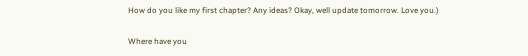How do you like my first chapter? Any ideas? Okay, well update tomorrow. Love you.)

Where have you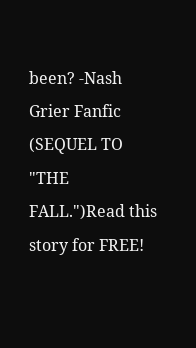been? -Nash Grier Fanfic (SEQUEL TO "THE FALL.")Read this story for FREE!